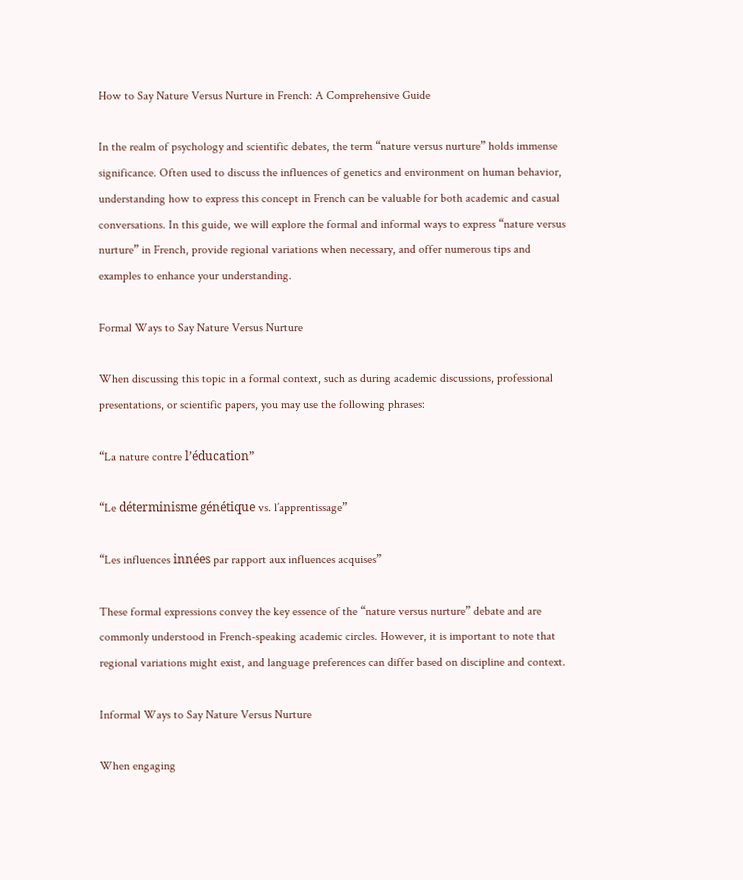How to Say Nature Versus Nurture in French: A Comprehensive Guide

In the realm of psychology and scientific debates, the term “nature versus nurture” holds immense significance. Often used to discuss the influences of genetics and environment on human behavior, understanding how to express this concept in French can be valuable for both academic and casual conversations. In this guide, we will explore the formal and informal ways to express “nature versus nurture” in French, provide regional variations when necessary, and offer numerous tips and examples to enhance your understanding.

Formal Ways to Say Nature Versus Nurture

When discussing this topic in a formal context, such as during academic discussions, professional presentations, or scientific papers, you may use the following phrases:

“La nature contre l’éducation”

“Le déterminisme génétique vs. l’apprentissage”

“Les influences innées par rapport aux influences acquises”

These formal expressions convey the key essence of the “nature versus nurture” debate and are commonly understood in French-speaking academic circles. However, it is important to note that regional variations might exist, and language preferences can differ based on discipline and context.

Informal Ways to Say Nature Versus Nurture

When engaging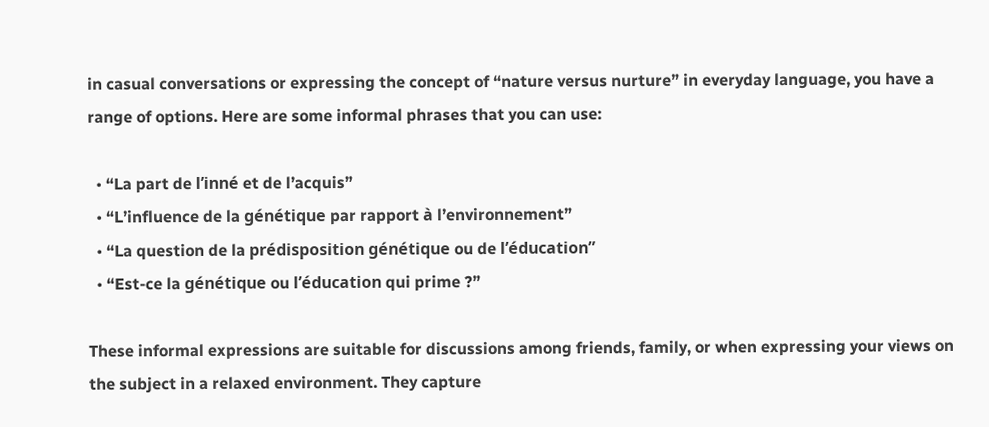in casual conversations or expressing the concept of “nature versus nurture” in everyday language, you have a range of options. Here are some informal phrases that you can use:

  • “La part de l’inné et de l’acquis”
  • “L’influence de la génétique par rapport à l’environnement”
  • “La question de la prédisposition génétique ou de l’éducation”
  • “Est-ce la génétique ou l’éducation qui prime ?”

These informal expressions are suitable for discussions among friends, family, or when expressing your views on the subject in a relaxed environment. They capture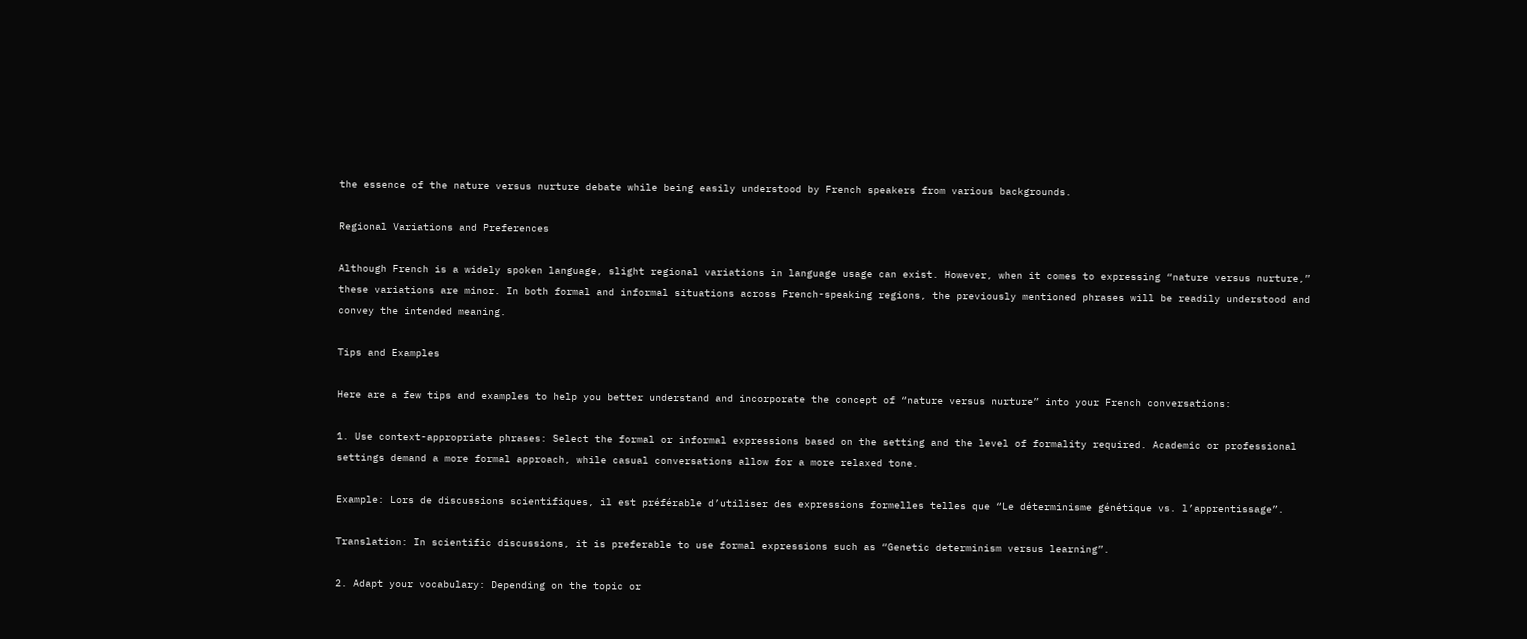the essence of the nature versus nurture debate while being easily understood by French speakers from various backgrounds.

Regional Variations and Preferences

Although French is a widely spoken language, slight regional variations in language usage can exist. However, when it comes to expressing “nature versus nurture,” these variations are minor. In both formal and informal situations across French-speaking regions, the previously mentioned phrases will be readily understood and convey the intended meaning.

Tips and Examples

Here are a few tips and examples to help you better understand and incorporate the concept of “nature versus nurture” into your French conversations:

1. Use context-appropriate phrases: Select the formal or informal expressions based on the setting and the level of formality required. Academic or professional settings demand a more formal approach, while casual conversations allow for a more relaxed tone.

Example: Lors de discussions scientifiques, il est préférable d’utiliser des expressions formelles telles que “Le déterminisme génétique vs. l’apprentissage”.

Translation: In scientific discussions, it is preferable to use formal expressions such as “Genetic determinism versus learning”.

2. Adapt your vocabulary: Depending on the topic or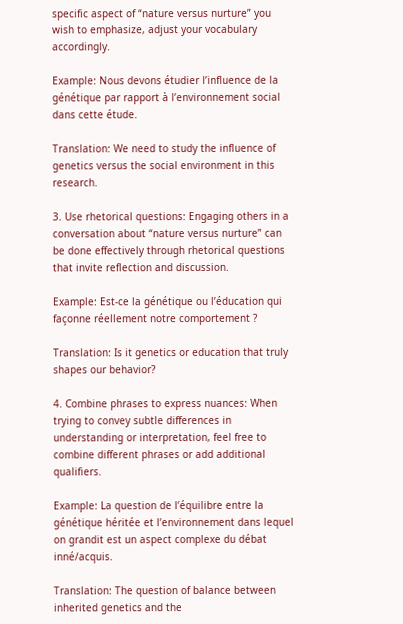specific aspect of “nature versus nurture” you wish to emphasize, adjust your vocabulary accordingly.

Example: Nous devons étudier l’influence de la génétique par rapport à l’environnement social dans cette étude.

Translation: We need to study the influence of genetics versus the social environment in this research.

3. Use rhetorical questions: Engaging others in a conversation about “nature versus nurture” can be done effectively through rhetorical questions that invite reflection and discussion.

Example: Est-ce la génétique ou l’éducation qui façonne réellement notre comportement ?

Translation: Is it genetics or education that truly shapes our behavior?

4. Combine phrases to express nuances: When trying to convey subtle differences in understanding or interpretation, feel free to combine different phrases or add additional qualifiers.

Example: La question de l’équilibre entre la génétique héritée et l’environnement dans lequel on grandit est un aspect complexe du débat inné/acquis.

Translation: The question of balance between inherited genetics and the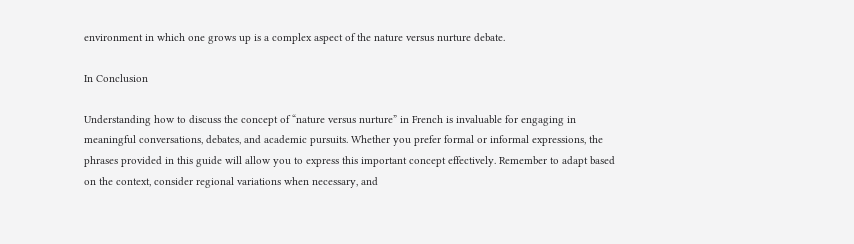environment in which one grows up is a complex aspect of the nature versus nurture debate.

In Conclusion

Understanding how to discuss the concept of “nature versus nurture” in French is invaluable for engaging in meaningful conversations, debates, and academic pursuits. Whether you prefer formal or informal expressions, the phrases provided in this guide will allow you to express this important concept effectively. Remember to adapt based on the context, consider regional variations when necessary, and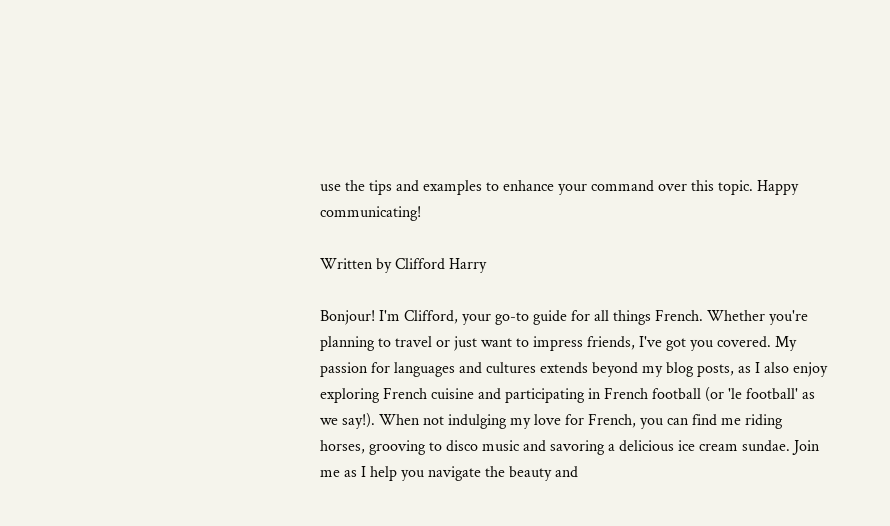use the tips and examples to enhance your command over this topic. Happy communicating!

Written by Clifford Harry

Bonjour! I'm Clifford, your go-to guide for all things French. Whether you're planning to travel or just want to impress friends, I've got you covered. My passion for languages and cultures extends beyond my blog posts, as I also enjoy exploring French cuisine and participating in French football (or 'le football' as we say!). When not indulging my love for French, you can find me riding horses, grooving to disco music and savoring a delicious ice cream sundae. Join me as I help you navigate the beauty and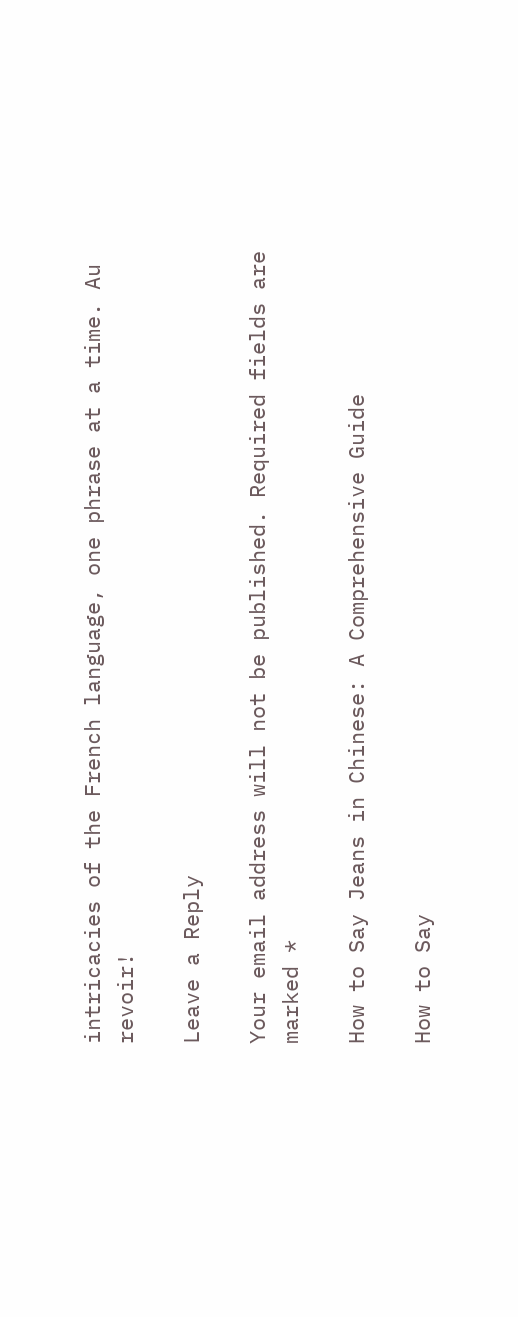intricacies of the French language, one phrase at a time. Au revoir!

Leave a Reply

Your email address will not be published. Required fields are marked *

How to Say Jeans in Chinese: A Comprehensive Guide

How to Say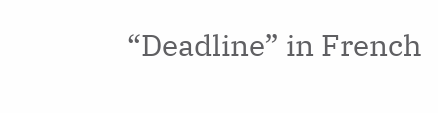“Deadline” in French